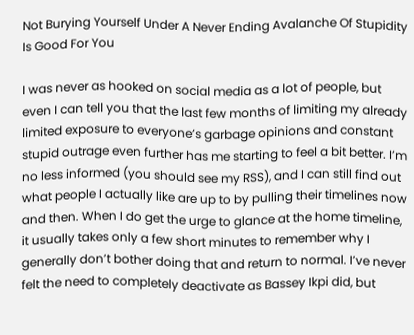Not Burying Yourself Under A Never Ending Avalanche Of Stupidity Is Good For You

I was never as hooked on social media as a lot of people, but even I can tell you that the last few months of limiting my already limited exposure to everyone’s garbage opinions and constant stupid outrage even further has me starting to feel a bit better. I’m no less informed (you should see my RSS), and I can still find out what people I actually like are up to by pulling their timelines now and then. When I do get the urge to glance at the home timeline, it usually takes only a few short minutes to remember why I generally don’t bother doing that and return to normal. I’ve never felt the need to completely deactivate as Bassey Ikpi did, but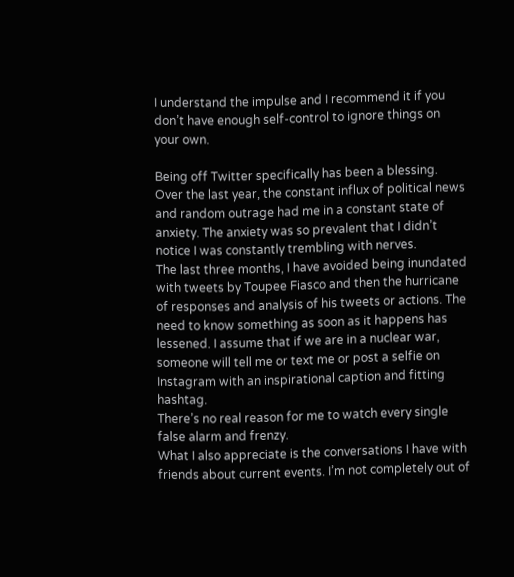I understand the impulse and I recommend it if you don’t have enough self-control to ignore things on your own.

Being off Twitter specifically has been a blessing. Over the last year, the constant influx of political news and random outrage had me in a constant state of anxiety. The anxiety was so prevalent that I didn’t notice I was constantly trembling with nerves.
The last three months, I have avoided being inundated with tweets by Toupee Fiasco and then the hurricane of responses and analysis of his tweets or actions. The need to know something as soon as it happens has lessened. I assume that if we are in a nuclear war, someone will tell me or text me or post a selfie on Instagram with an inspirational caption and fitting hashtag.
There’s no real reason for me to watch every single false alarm and frenzy.
What I also appreciate is the conversations I have with friends about current events. I’m not completely out of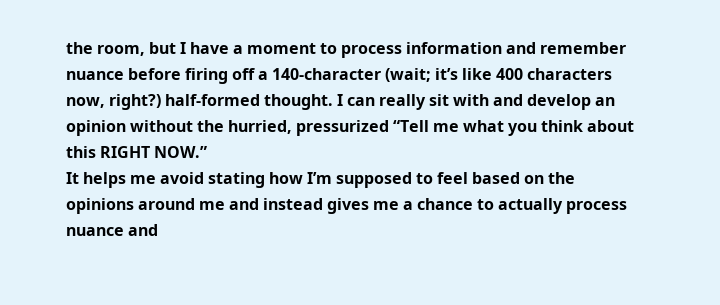the room, but I have a moment to process information and remember nuance before firing off a 140-character (wait; it’s like 400 characters now, right?) half-formed thought. I can really sit with and develop an opinion without the hurried, pressurized “Tell me what you think about this RIGHT NOW.”
It helps me avoid stating how I’m supposed to feel based on the opinions around me and instead gives me a chance to actually process nuance and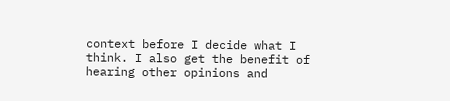context before I decide what I think. I also get the benefit of hearing other opinions and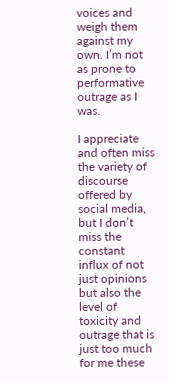voices and weigh them against my own. I’m not as prone to performative outrage as I was.

I appreciate and often miss the variety of discourse offered by social media, but I don’t miss the constant influx of not just opinions but also the level of toxicity and outrage that is just too much for me these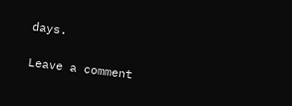days.

Leave a comment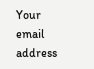Your email address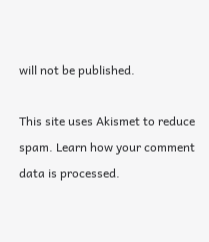will not be published.

This site uses Akismet to reduce spam. Learn how your comment data is processed.